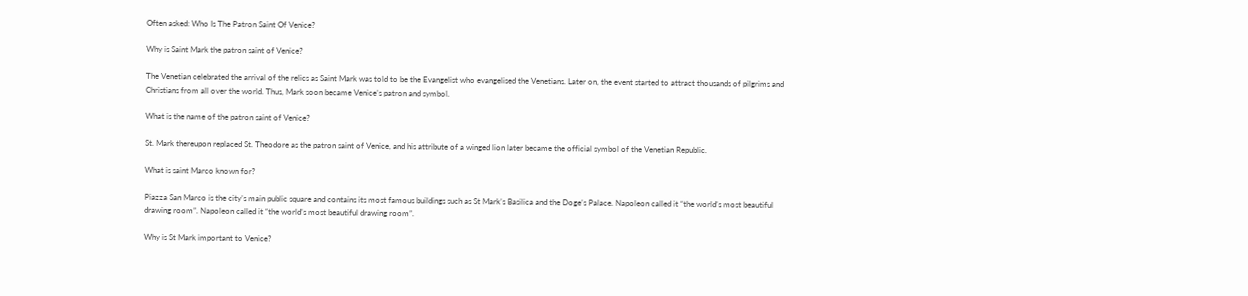Often asked: Who Is The Patron Saint Of Venice?

Why is Saint Mark the patron saint of Venice?

The Venetian celebrated the arrival of the relics as Saint Mark was told to be the Evangelist who evangelised the Venetians. Later on, the event started to attract thousands of pilgrims and Christians from all over the world. Thus, Mark soon became Venice’s patron and symbol.

What is the name of the patron saint of Venice?

St. Mark thereupon replaced St. Theodore as the patron saint of Venice, and his attribute of a winged lion later became the official symbol of the Venetian Republic.

What is saint Marco known for?

Piazza San Marco is the city’s main public square and contains its most famous buildings such as St Mark’s Basilica and the Doge’s Palace. Napoleon called it “the world’s most beautiful drawing room”. Napoleon called it “the world’s most beautiful drawing room”.

Why is St Mark important to Venice?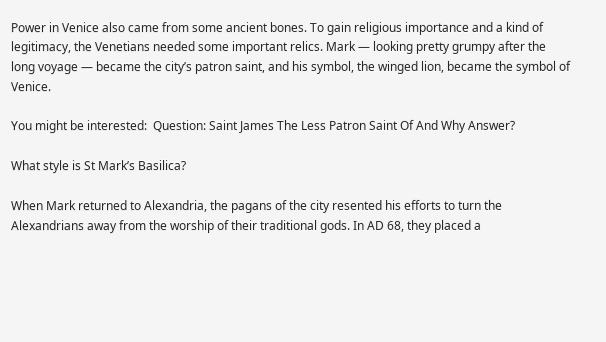Power in Venice also came from some ancient bones. To gain religious importance and a kind of legitimacy, the Venetians needed some important relics. Mark — looking pretty grumpy after the long voyage — became the city’s patron saint, and his symbol, the winged lion, became the symbol of Venice.

You might be interested:  Question: Saint James The Less Patron Saint Of And Why Answer?

What style is St Mark’s Basilica?

When Mark returned to Alexandria, the pagans of the city resented his efforts to turn the Alexandrians away from the worship of their traditional gods. In AD 68, they placed a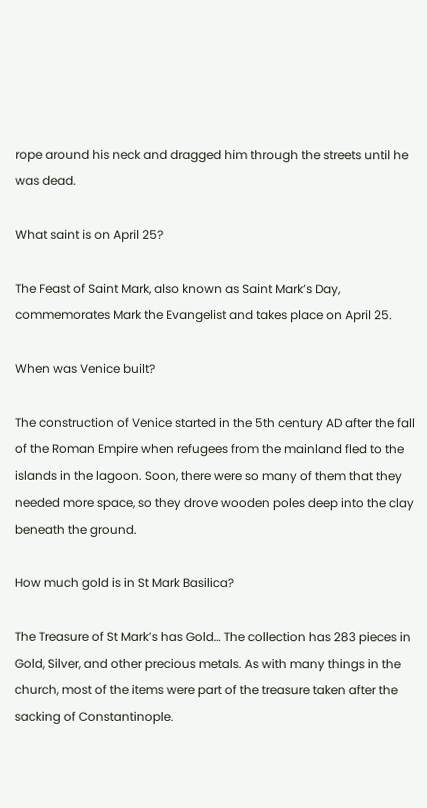rope around his neck and dragged him through the streets until he was dead.

What saint is on April 25?

The Feast of Saint Mark, also known as Saint Mark’s Day, commemorates Mark the Evangelist and takes place on April 25.

When was Venice built?

The construction of Venice started in the 5th century AD after the fall of the Roman Empire when refugees from the mainland fled to the islands in the lagoon. Soon, there were so many of them that they needed more space, so they drove wooden poles deep into the clay beneath the ground.

How much gold is in St Mark Basilica?

The Treasure of St Mark’s has Gold… The collection has 283 pieces in Gold, Silver, and other precious metals. As with many things in the church, most of the items were part of the treasure taken after the sacking of Constantinople.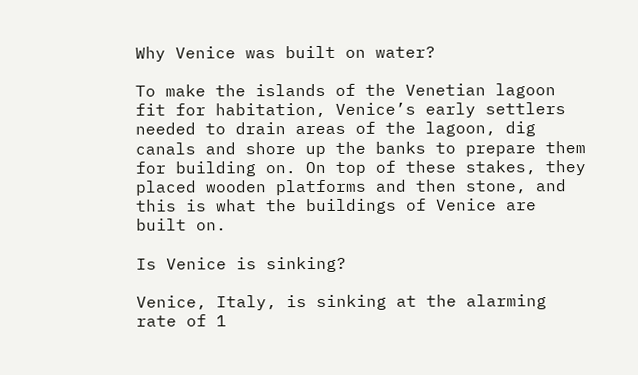Why Venice was built on water?

To make the islands of the Venetian lagoon fit for habitation, Venice’s early settlers needed to drain areas of the lagoon, dig canals and shore up the banks to prepare them for building on. On top of these stakes, they placed wooden platforms and then stone, and this is what the buildings of Venice are built on.

Is Venice is sinking?

Venice, Italy, is sinking at the alarming rate of 1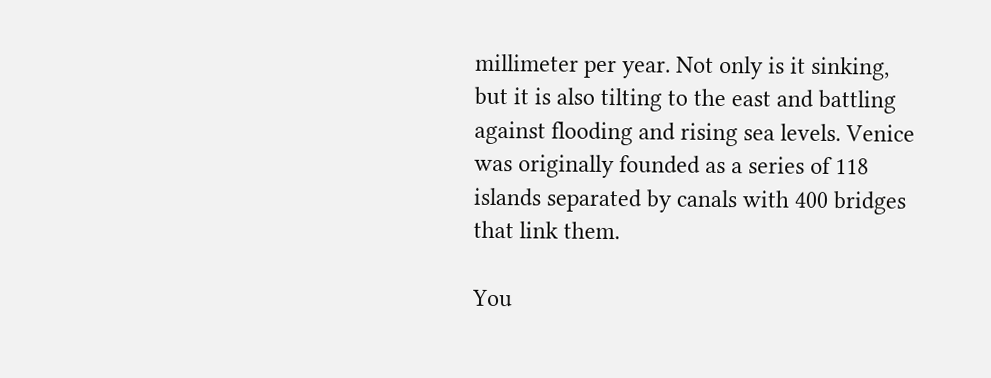millimeter per year. Not only is it sinking, but it is also tilting to the east and battling against flooding and rising sea levels. Venice was originally founded as a series of 118 islands separated by canals with 400 bridges that link them.

You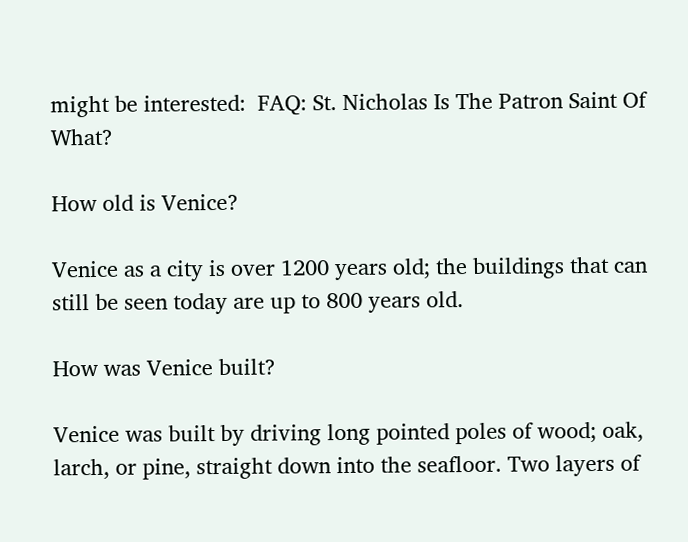might be interested:  FAQ: St. Nicholas Is The Patron Saint Of What?

How old is Venice?

Venice as a city is over 1200 years old; the buildings that can still be seen today are up to 800 years old.

How was Venice built?

Venice was built by driving long pointed poles of wood; oak, larch, or pine, straight down into the seafloor. Two layers of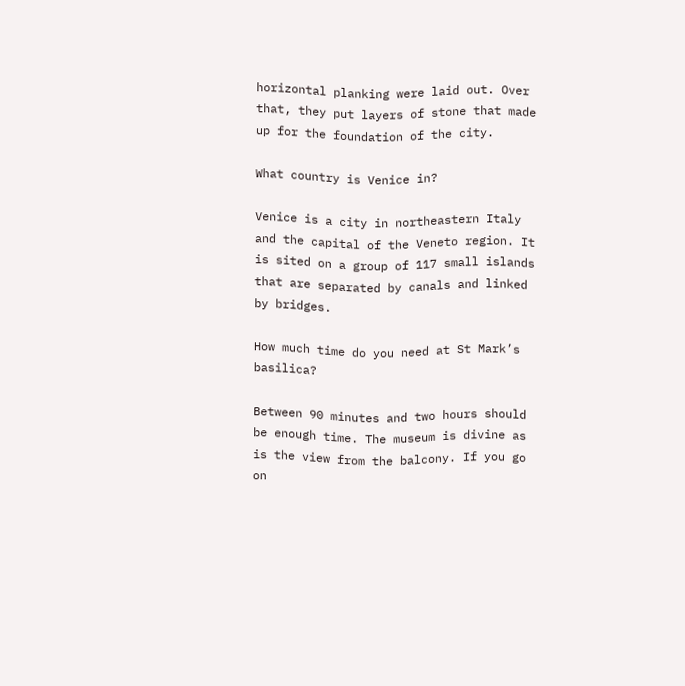horizontal planking were laid out. Over that, they put layers of stone that made up for the foundation of the city.

What country is Venice in?

Venice is a city in northeastern Italy and the capital of the Veneto region. It is sited on a group of 117 small islands that are separated by canals and linked by bridges.

How much time do you need at St Mark’s basilica?

Between 90 minutes and two hours should be enough time. The museum is divine as is the view from the balcony. If you go on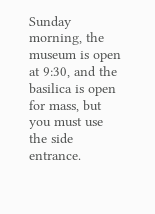Sunday morning, the museum is open at 9:30, and the basilica is open for mass, but you must use the side entrance.